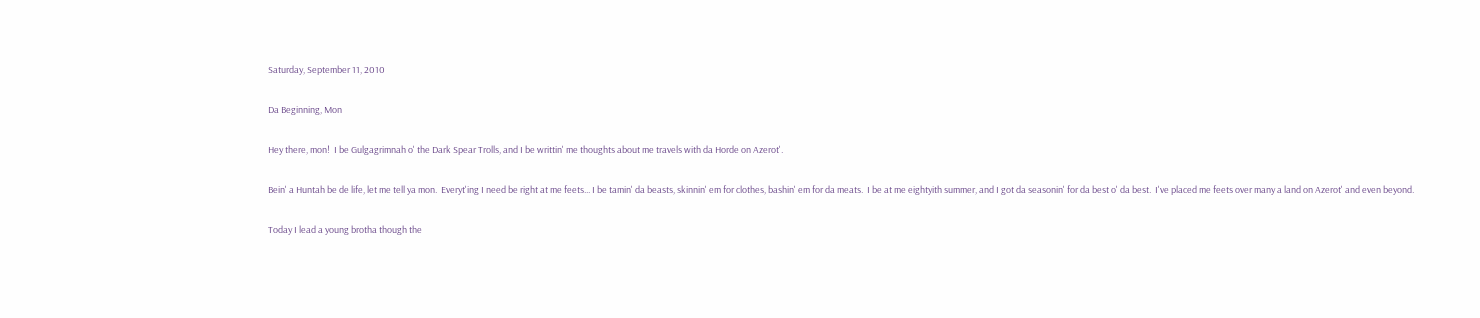Saturday, September 11, 2010

Da Beginning, Mon

Hey there, mon!  I be Gulgagrimnah o' the Dark Spear Trolls, and I be writtin' me thoughts about me travels with da Horde on Azerot'.

Bein' a Huntah be de life, let me tell ya mon.  Everyt'ing I need be right at me feets... I be tamin' da beasts, skinnin' em for clothes, bashin' em for da meats.  I be at me eightyith summer, and I got da seasonin' for da best o' da best.  I've placed me feets over many a land on Azerot' and even beyond.

Today I lead a young brotha though the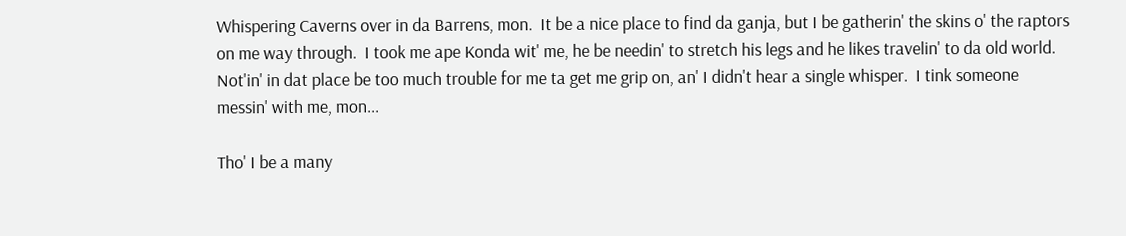Whispering Caverns over in da Barrens, mon.  It be a nice place to find da ganja, but I be gatherin' the skins o' the raptors on me way through.  I took me ape Konda wit' me, he be needin' to stretch his legs and he likes travelin' to da old world.  Not'in' in dat place be too much trouble for me ta get me grip on, an' I didn't hear a single whisper.  I tink someone messin' with me, mon...

Tho' I be a many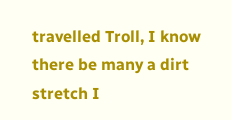travelled Troll, I know there be many a dirt stretch I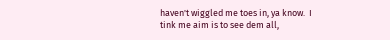haven't wiggled me toes in, ya know.  I tink me aim is to see dem all,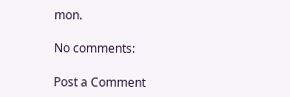mon.

No comments:

Post a Comment